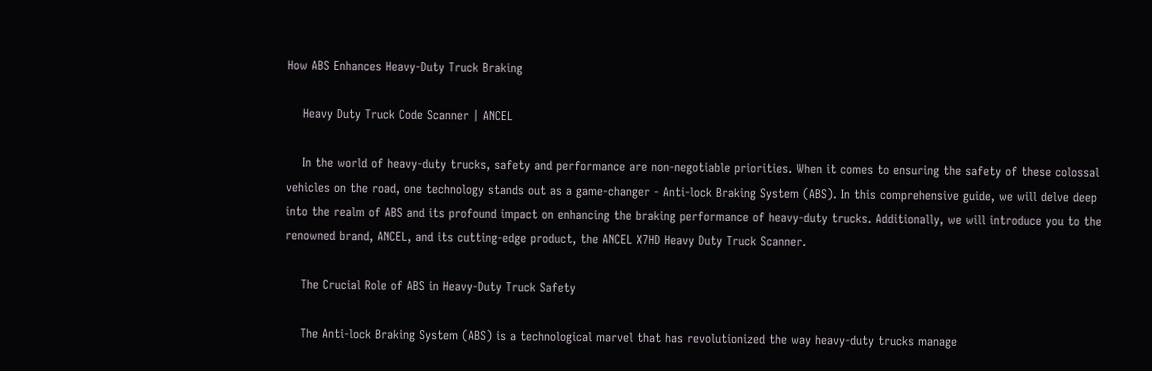How ABS Enhances Heavy-Duty Truck Braking

    Heavy Duty Truck Code Scanner | ANCEL

    In the world of heavy-duty trucks, safety and performance are non-negotiable priorities. When it comes to ensuring the safety of these colossal vehicles on the road, one technology stands out as a game-changer - Anti-lock Braking System (ABS). In this comprehensive guide, we will delve deep into the realm of ABS and its profound impact on enhancing the braking performance of heavy-duty trucks. Additionally, we will introduce you to the renowned brand, ANCEL, and its cutting-edge product, the ANCEL X7HD Heavy Duty Truck Scanner.

    The Crucial Role of ABS in Heavy-Duty Truck Safety

    The Anti-lock Braking System (ABS) is a technological marvel that has revolutionized the way heavy-duty trucks manage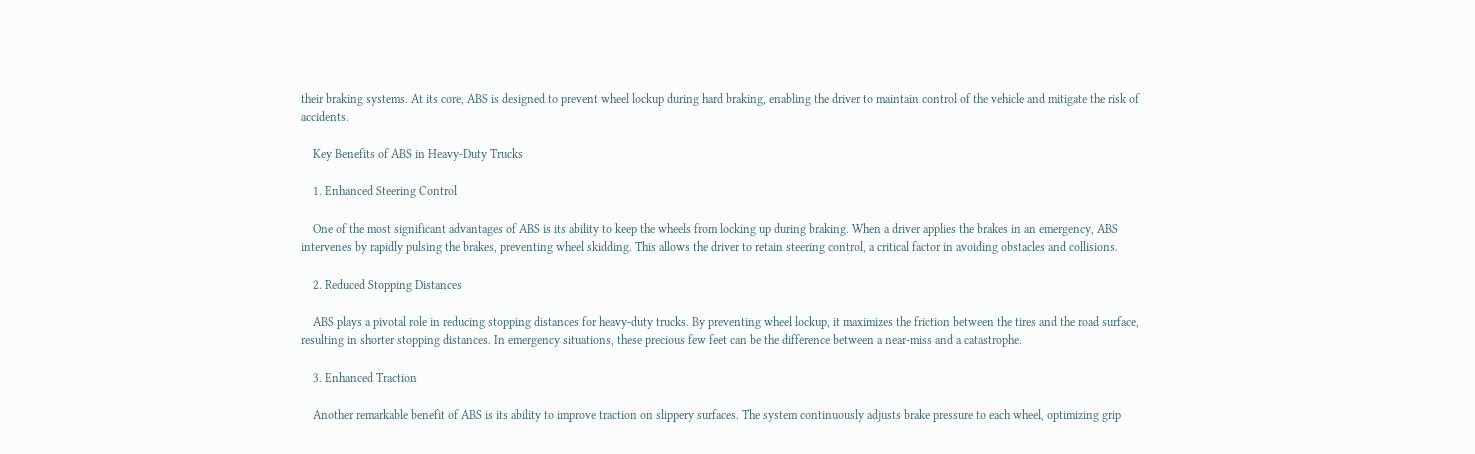their braking systems. At its core, ABS is designed to prevent wheel lockup during hard braking, enabling the driver to maintain control of the vehicle and mitigate the risk of accidents.

    Key Benefits of ABS in Heavy-Duty Trucks

    1. Enhanced Steering Control

    One of the most significant advantages of ABS is its ability to keep the wheels from locking up during braking. When a driver applies the brakes in an emergency, ABS intervenes by rapidly pulsing the brakes, preventing wheel skidding. This allows the driver to retain steering control, a critical factor in avoiding obstacles and collisions.

    2. Reduced Stopping Distances

    ABS plays a pivotal role in reducing stopping distances for heavy-duty trucks. By preventing wheel lockup, it maximizes the friction between the tires and the road surface, resulting in shorter stopping distances. In emergency situations, these precious few feet can be the difference between a near-miss and a catastrophe.

    3. Enhanced Traction

    Another remarkable benefit of ABS is its ability to improve traction on slippery surfaces. The system continuously adjusts brake pressure to each wheel, optimizing grip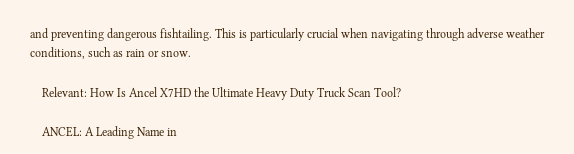and preventing dangerous fishtailing. This is particularly crucial when navigating through adverse weather conditions, such as rain or snow.

    Relevant: How Is Ancel X7HD the Ultimate Heavy Duty Truck Scan Tool?

    ANCEL: A Leading Name in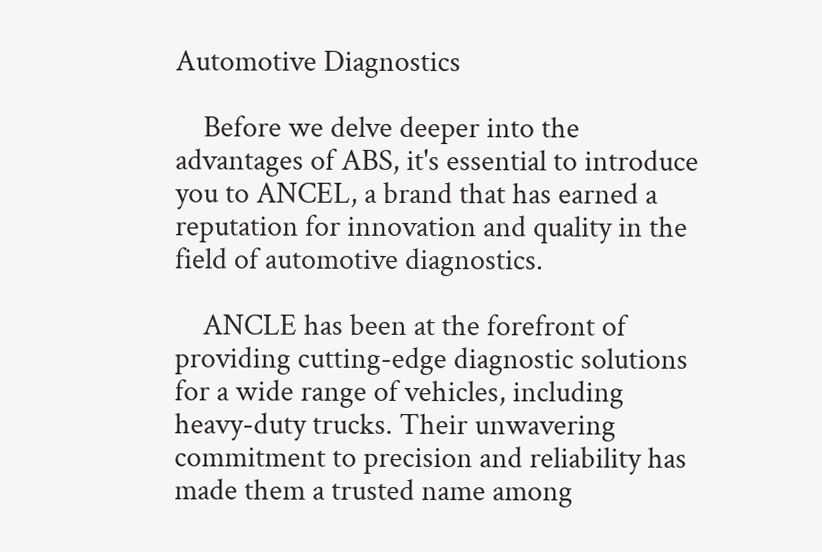Automotive Diagnostics

    Before we delve deeper into the advantages of ABS, it's essential to introduce you to ANCEL, a brand that has earned a reputation for innovation and quality in the field of automotive diagnostics.

    ANCLE has been at the forefront of providing cutting-edge diagnostic solutions for a wide range of vehicles, including heavy-duty trucks. Their unwavering commitment to precision and reliability has made them a trusted name among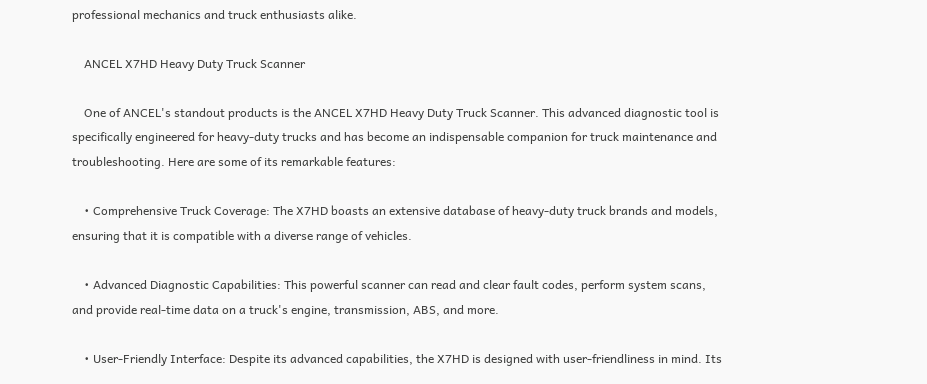professional mechanics and truck enthusiasts alike.

    ANCEL X7HD Heavy Duty Truck Scanner

    One of ANCEL's standout products is the ANCEL X7HD Heavy Duty Truck Scanner. This advanced diagnostic tool is specifically engineered for heavy-duty trucks and has become an indispensable companion for truck maintenance and troubleshooting. Here are some of its remarkable features:

    • Comprehensive Truck Coverage: The X7HD boasts an extensive database of heavy-duty truck brands and models, ensuring that it is compatible with a diverse range of vehicles.

    • Advanced Diagnostic Capabilities: This powerful scanner can read and clear fault codes, perform system scans, and provide real-time data on a truck's engine, transmission, ABS, and more.

    • User-Friendly Interface: Despite its advanced capabilities, the X7HD is designed with user-friendliness in mind. Its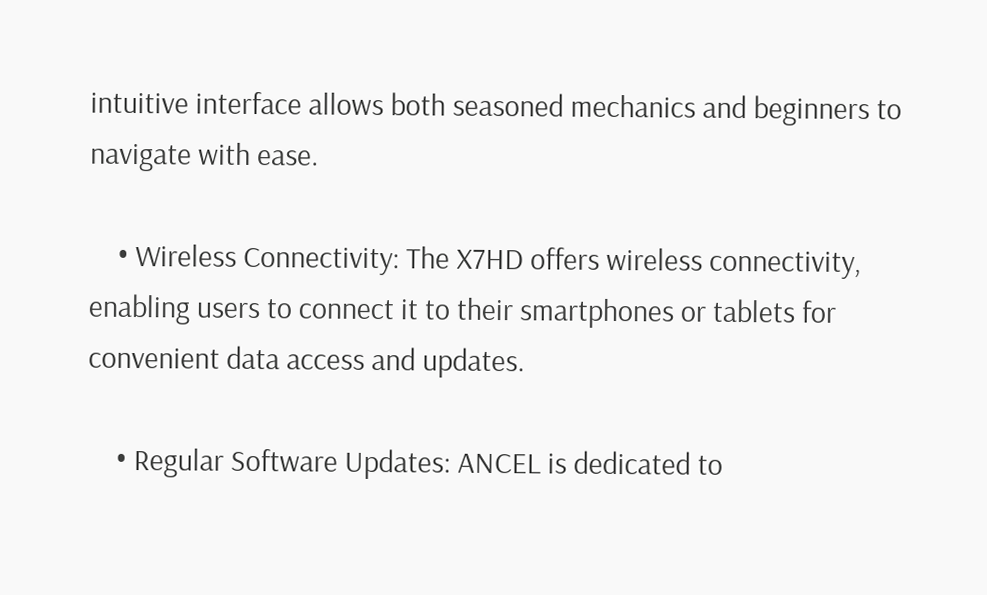intuitive interface allows both seasoned mechanics and beginners to navigate with ease.

    • Wireless Connectivity: The X7HD offers wireless connectivity, enabling users to connect it to their smartphones or tablets for convenient data access and updates.

    • Regular Software Updates: ANCEL is dedicated to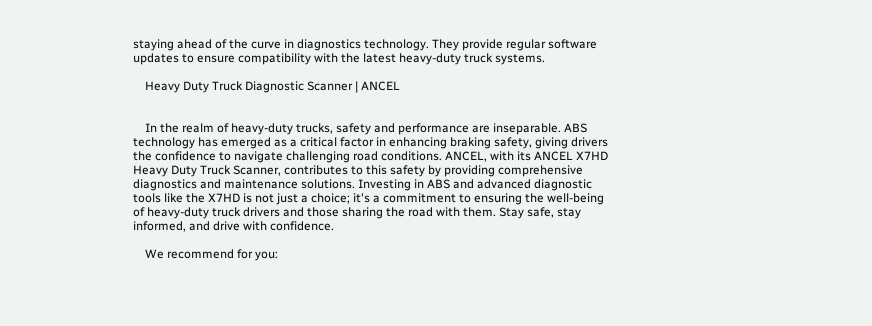staying ahead of the curve in diagnostics technology. They provide regular software updates to ensure compatibility with the latest heavy-duty truck systems.

    Heavy Duty Truck Diagnostic Scanner | ANCEL


    In the realm of heavy-duty trucks, safety and performance are inseparable. ABS technology has emerged as a critical factor in enhancing braking safety, giving drivers the confidence to navigate challenging road conditions. ANCEL, with its ANCEL X7HD Heavy Duty Truck Scanner, contributes to this safety by providing comprehensive diagnostics and maintenance solutions. Investing in ABS and advanced diagnostic tools like the X7HD is not just a choice; it's a commitment to ensuring the well-being of heavy-duty truck drivers and those sharing the road with them. Stay safe, stay informed, and drive with confidence.

    We recommend for you: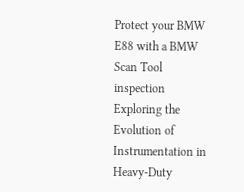Protect your BMW E88 with a BMW Scan Tool inspection Exploring the Evolution of Instrumentation in Heavy-Duty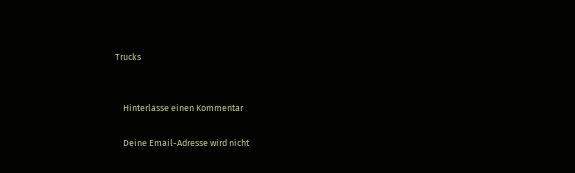Trucks


    Hinterlasse einen Kommentar

    Deine Email-Adresse wird nicht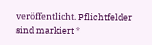veröffentlicht. Pflichtfelder sind markiert *